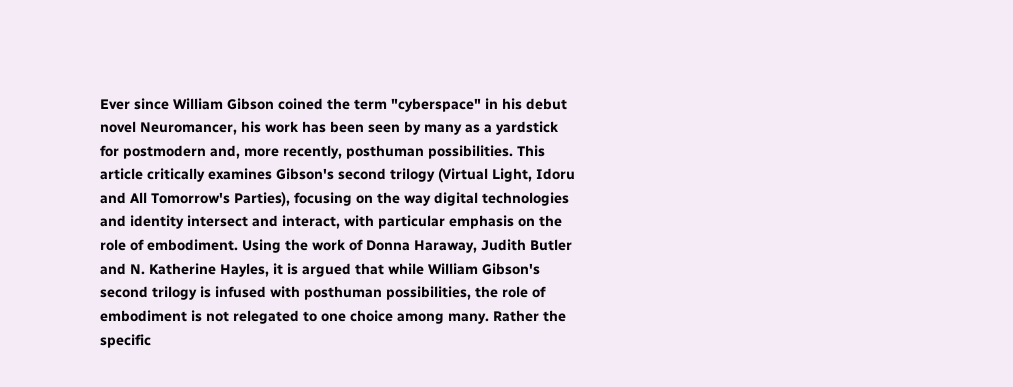Ever since William Gibson coined the term "cyberspace" in his debut novel Neuromancer, his work has been seen by many as a yardstick for postmodern and, more recently, posthuman possibilities. This article critically examines Gibson's second trilogy (Virtual Light, Idoru and All Tomorrow's Parties), focusing on the way digital technologies and identity intersect and interact, with particular emphasis on the role of embodiment. Using the work of Donna Haraway, Judith Butler and N. Katherine Hayles, it is argued that while William Gibson's second trilogy is infused with posthuman possibilities, the role of embodiment is not relegated to one choice among many. Rather the specific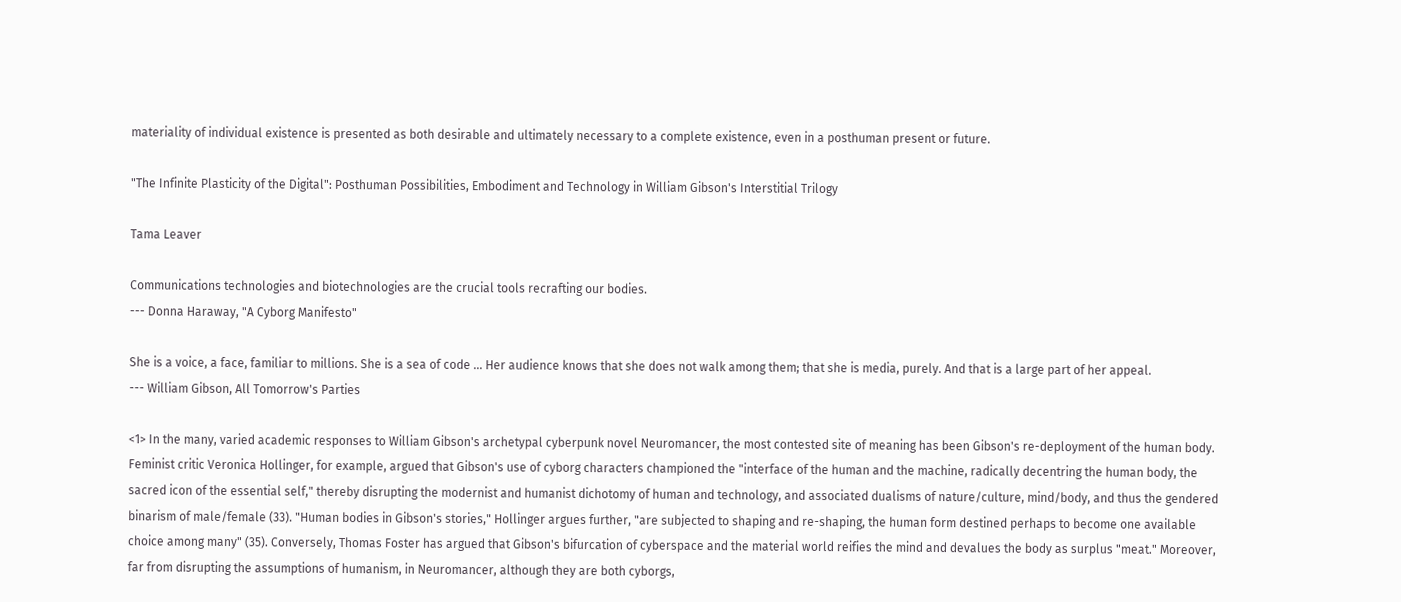materiality of individual existence is presented as both desirable and ultimately necessary to a complete existence, even in a posthuman present or future.

"The Infinite Plasticity of the Digital": Posthuman Possibilities, Embodiment and Technology in William Gibson's Interstitial Trilogy

Tama Leaver

Communications technologies and biotechnologies are the crucial tools recrafting our bodies.
--- Donna Haraway, "A Cyborg Manifesto"

She is a voice, a face, familiar to millions. She is a sea of code ... Her audience knows that she does not walk among them; that she is media, purely. And that is a large part of her appeal.
--- William Gibson, All Tomorrow's Parties

<1> In the many, varied academic responses to William Gibson's archetypal cyberpunk novel Neuromancer, the most contested site of meaning has been Gibson's re-deployment of the human body. Feminist critic Veronica Hollinger, for example, argued that Gibson's use of cyborg characters championed the "interface of the human and the machine, radically decentring the human body, the sacred icon of the essential self," thereby disrupting the modernist and humanist dichotomy of human and technology, and associated dualisms of nature/culture, mind/body, and thus the gendered binarism of male/female (33). "Human bodies in Gibson's stories," Hollinger argues further, "are subjected to shaping and re-shaping, the human form destined perhaps to become one available choice among many" (35). Conversely, Thomas Foster has argued that Gibson's bifurcation of cyberspace and the material world reifies the mind and devalues the body as surplus "meat." Moreover, far from disrupting the assumptions of humanism, in Neuromancer, although they are both cyborgs,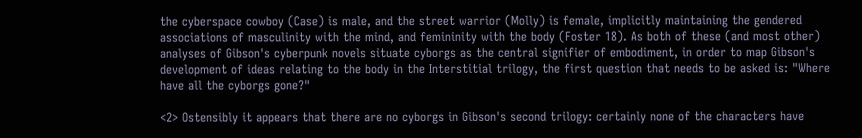the cyberspace cowboy (Case) is male, and the street warrior (Molly) is female, implicitly maintaining the gendered associations of masculinity with the mind, and femininity with the body (Foster 18). As both of these (and most other) analyses of Gibson's cyberpunk novels situate cyborgs as the central signifier of embodiment, in order to map Gibson's development of ideas relating to the body in the Interstitial trilogy, the first question that needs to be asked is: "Where have all the cyborgs gone?"

<2> Ostensibly it appears that there are no cyborgs in Gibson's second trilogy: certainly none of the characters have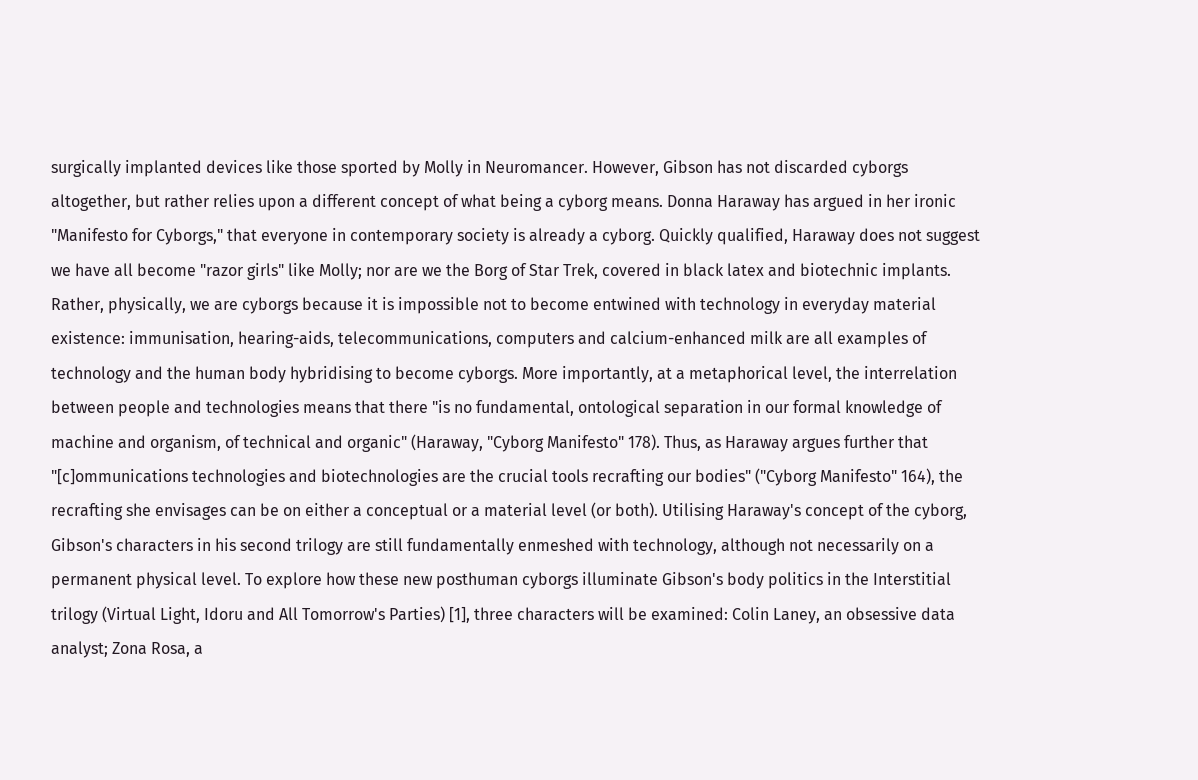surgically implanted devices like those sported by Molly in Neuromancer. However, Gibson has not discarded cyborgs altogether, but rather relies upon a different concept of what being a cyborg means. Donna Haraway has argued in her ironic "Manifesto for Cyborgs," that everyone in contemporary society is already a cyborg. Quickly qualified, Haraway does not suggest we have all become "razor girls" like Molly; nor are we the Borg of Star Trek, covered in black latex and biotechnic implants. Rather, physically, we are cyborgs because it is impossible not to become entwined with technology in everyday material existence: immunisation, hearing-aids, telecommunications, computers and calcium-enhanced milk are all examples of technology and the human body hybridising to become cyborgs. More importantly, at a metaphorical level, the interrelation between people and technologies means that there "is no fundamental, ontological separation in our formal knowledge of machine and organism, of technical and organic" (Haraway, "Cyborg Manifesto" 178). Thus, as Haraway argues further that "[c]ommunications technologies and biotechnologies are the crucial tools recrafting our bodies" ("Cyborg Manifesto" 164), the recrafting she envisages can be on either a conceptual or a material level (or both). Utilising Haraway's concept of the cyborg, Gibson's characters in his second trilogy are still fundamentally enmeshed with technology, although not necessarily on a permanent physical level. To explore how these new posthuman cyborgs illuminate Gibson's body politics in the Interstitial trilogy (Virtual Light, Idoru and All Tomorrow's Parties) [1], three characters will be examined: Colin Laney, an obsessive data analyst; Zona Rosa, a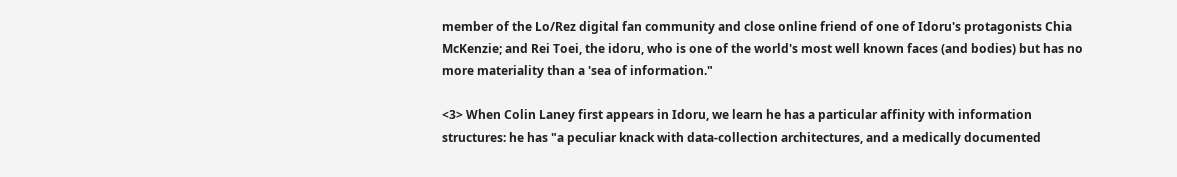member of the Lo/Rez digital fan community and close online friend of one of Idoru's protagonists Chia McKenzie; and Rei Toei, the idoru, who is one of the world's most well known faces (and bodies) but has no more materiality than a 'sea of information."

<3> When Colin Laney first appears in Idoru, we learn he has a particular affinity with information structures: he has "a peculiar knack with data-collection architectures, and a medically documented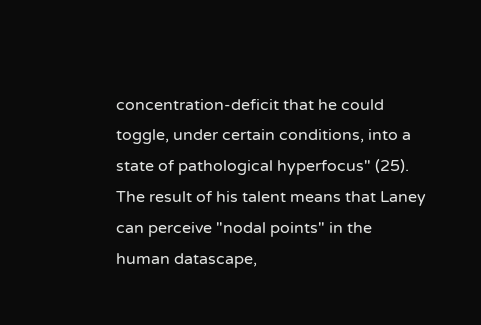concentration-deficit that he could toggle, under certain conditions, into a state of pathological hyperfocus" (25). The result of his talent means that Laney can perceive "nodal points" in the human datascape,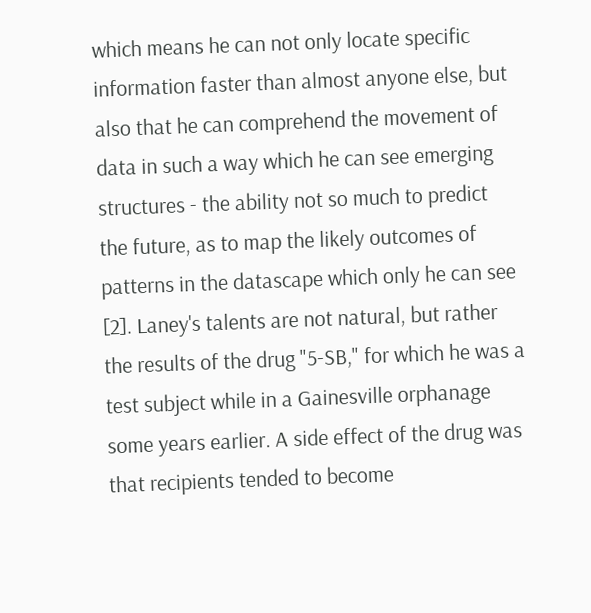which means he can not only locate specific information faster than almost anyone else, but also that he can comprehend the movement of data in such a way which he can see emerging structures - the ability not so much to predict the future, as to map the likely outcomes of patterns in the datascape which only he can see [2]. Laney's talents are not natural, but rather the results of the drug "5-SB," for which he was a test subject while in a Gainesville orphanage some years earlier. A side effect of the drug was that recipients tended to become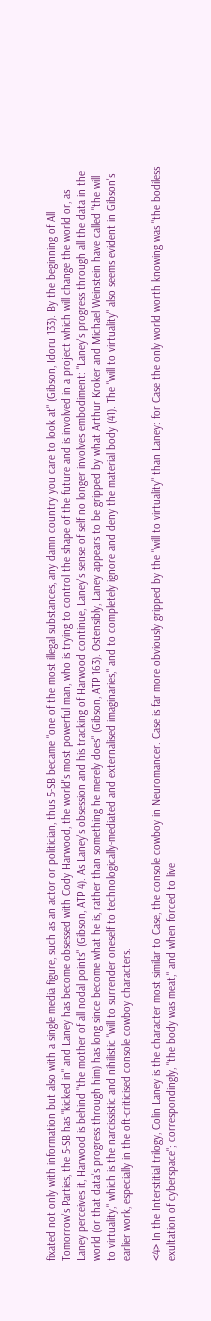fixated not only with information but also with a single media figure, such as an actor or politician, thus 5-SB became "one of the most illegal substances, any damn country you care to look at" (Gibson, Idoru 133). By the beginning of All Tomorrow's Parties, the 5-SB has "kicked in" and Laney has become obsessed with Cody Harwood, the world's most powerful man, who is trying to control the shape of the future and is involved in a project which will change the world or, as Laney perceives it, Harwood is behind "the mother of all nodal points" (Gibson, ATP 4). As Laney's obsession and his tracking of Harwood continue, Laney's sense of self no longer involves embodiment: "Laney's progress through all the data in the world (or that data's progress through him) has long since become what he is, rather than something he merely does" (Gibson, ATP 163). Ostensibly, Laney appears to be gripped by what Arthur Kroker and Michael Weinstein have called "the will to virtuality," which is the narcissistic and nihilistic "will to surrender oneself to technologically-mediated and externalised imaginaries," and to completely ignore and deny the material body (41). The "will to virtuality" also seems evident in Gibson's earlier work, especially in the oft-criticised console cowboy characters.

<4> In the Interstitial trilogy, Colin Laney is the character most similar to Case, the console cowboy in Neuromancer. Case is far more obviously gripped by the "will to virtuality" than Laney: for Case the only world worth knowing was "the bodiless exultation of cyberspace"; correspondingly, "the body was meat," and when forced to live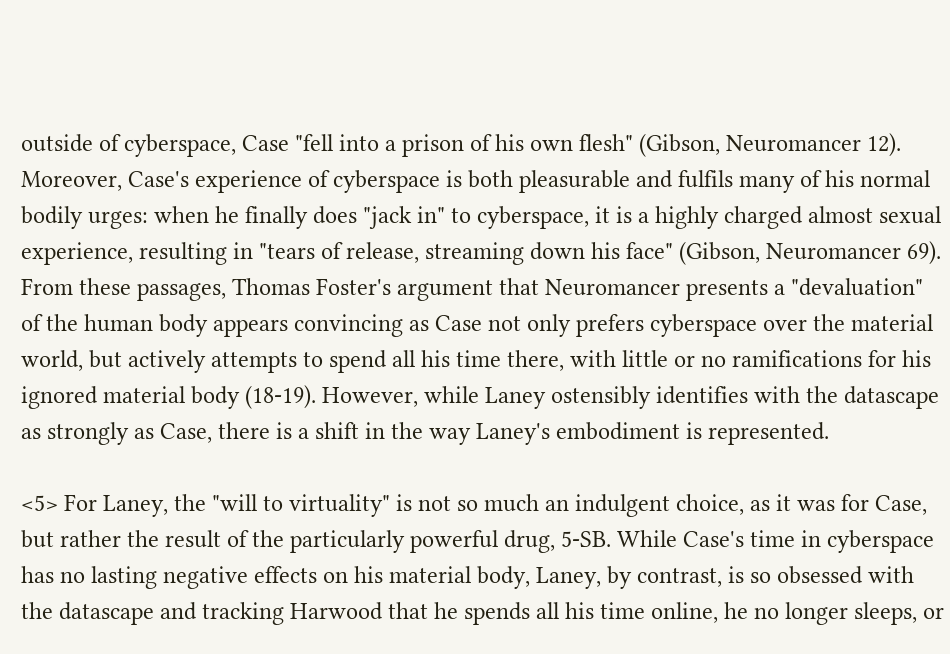outside of cyberspace, Case "fell into a prison of his own flesh" (Gibson, Neuromancer 12). Moreover, Case's experience of cyberspace is both pleasurable and fulfils many of his normal bodily urges: when he finally does "jack in" to cyberspace, it is a highly charged almost sexual experience, resulting in "tears of release, streaming down his face" (Gibson, Neuromancer 69). From these passages, Thomas Foster's argument that Neuromancer presents a "devaluation" of the human body appears convincing as Case not only prefers cyberspace over the material world, but actively attempts to spend all his time there, with little or no ramifications for his ignored material body (18-19). However, while Laney ostensibly identifies with the datascape as strongly as Case, there is a shift in the way Laney's embodiment is represented.

<5> For Laney, the "will to virtuality" is not so much an indulgent choice, as it was for Case, but rather the result of the particularly powerful drug, 5-SB. While Case's time in cyberspace has no lasting negative effects on his material body, Laney, by contrast, is so obsessed with the datascape and tracking Harwood that he spends all his time online, he no longer sleeps, or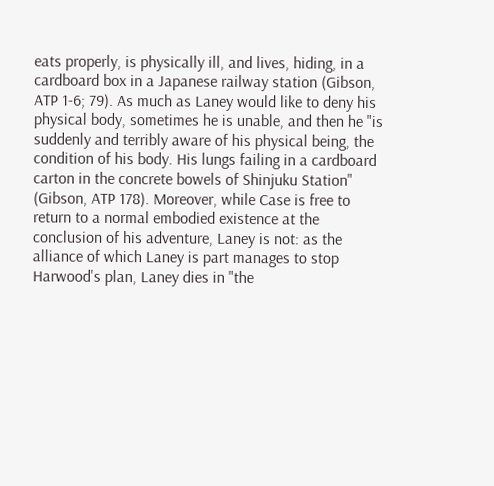eats properly, is physically ill, and lives, hiding, in a cardboard box in a Japanese railway station (Gibson, ATP 1-6; 79). As much as Laney would like to deny his physical body, sometimes he is unable, and then he "is suddenly and terribly aware of his physical being, the condition of his body. His lungs failing in a cardboard carton in the concrete bowels of Shinjuku Station" (Gibson, ATP 178). Moreover, while Case is free to return to a normal embodied existence at the conclusion of his adventure, Laney is not: as the alliance of which Laney is part manages to stop Harwood's plan, Laney dies in "the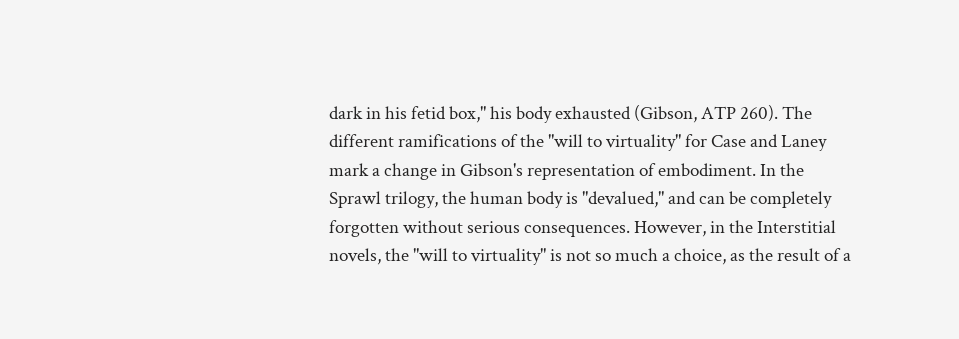dark in his fetid box," his body exhausted (Gibson, ATP 260). The different ramifications of the "will to virtuality" for Case and Laney mark a change in Gibson's representation of embodiment. In the Sprawl trilogy, the human body is "devalued," and can be completely forgotten without serious consequences. However, in the Interstitial novels, the "will to virtuality" is not so much a choice, as the result of a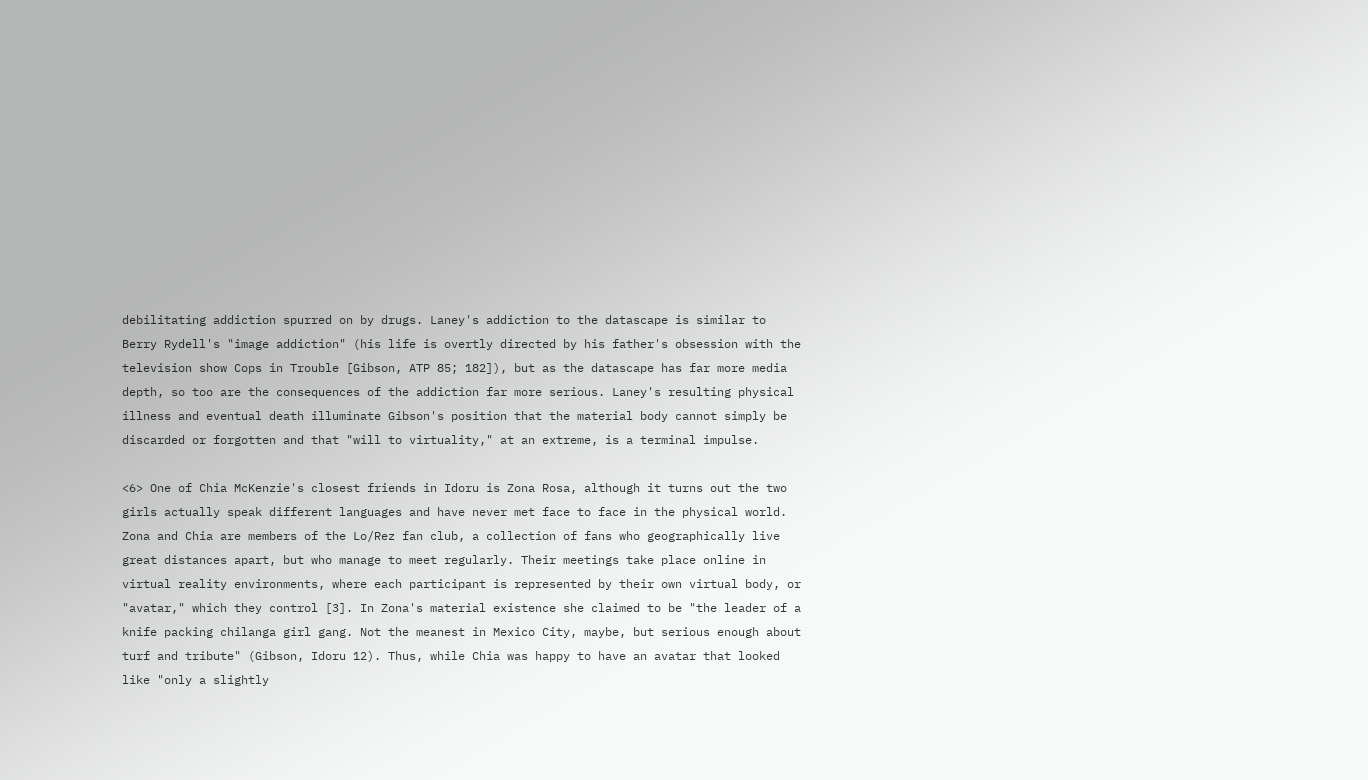debilitating addiction spurred on by drugs. Laney's addiction to the datascape is similar to Berry Rydell's "image addiction" (his life is overtly directed by his father's obsession with the television show Cops in Trouble [Gibson, ATP 85; 182]), but as the datascape has far more media depth, so too are the consequences of the addiction far more serious. Laney's resulting physical illness and eventual death illuminate Gibson's position that the material body cannot simply be discarded or forgotten and that "will to virtuality," at an extreme, is a terminal impulse.

<6> One of Chia McKenzie's closest friends in Idoru is Zona Rosa, although it turns out the two girls actually speak different languages and have never met face to face in the physical world. Zona and Chia are members of the Lo/Rez fan club, a collection of fans who geographically live great distances apart, but who manage to meet regularly. Their meetings take place online in virtual reality environments, where each participant is represented by their own virtual body, or "avatar," which they control [3]. In Zona's material existence she claimed to be "the leader of a knife packing chilanga girl gang. Not the meanest in Mexico City, maybe, but serious enough about turf and tribute" (Gibson, Idoru 12). Thus, while Chia was happy to have an avatar that looked like "only a slightly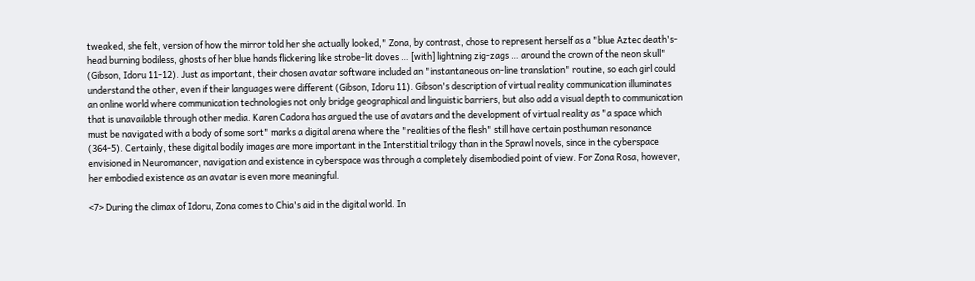tweaked, she felt, version of how the mirror told her she actually looked," Zona, by contrast, chose to represent herself as a "blue Aztec death's-head burning bodiless, ghosts of her blue hands flickering like strobe-lit doves … [with] lightning zig-zags … around the crown of the neon skull" (Gibson, Idoru 11-12). Just as important, their chosen avatar software included an "instantaneous on-line translation" routine, so each girl could understand the other, even if their languages were different (Gibson, Idoru 11). Gibson's description of virtual reality communication illuminates an online world where communication technologies not only bridge geographical and linguistic barriers, but also add a visual depth to communication that is unavailable through other media. Karen Cadora has argued the use of avatars and the development of virtual reality as "a space which must be navigated with a body of some sort" marks a digital arena where the "realities of the flesh" still have certain posthuman resonance (364-5). Certainly, these digital bodily images are more important in the Interstitial trilogy than in the Sprawl novels, since in the cyberspace envisioned in Neuromancer, navigation and existence in cyberspace was through a completely disembodied point of view. For Zona Rosa, however, her embodied existence as an avatar is even more meaningful.

<7> During the climax of Idoru, Zona comes to Chia's aid in the digital world. In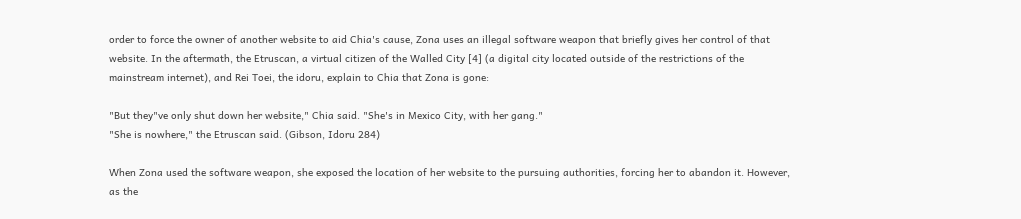order to force the owner of another website to aid Chia's cause, Zona uses an illegal software weapon that briefly gives her control of that website. In the aftermath, the Etruscan, a virtual citizen of the Walled City [4] (a digital city located outside of the restrictions of the mainstream internet), and Rei Toei, the idoru, explain to Chia that Zona is gone:

"But they"ve only shut down her website," Chia said. "She's in Mexico City, with her gang."
"She is nowhere," the Etruscan said. (Gibson, Idoru 284)

When Zona used the software weapon, she exposed the location of her website to the pursuing authorities, forcing her to abandon it. However, as the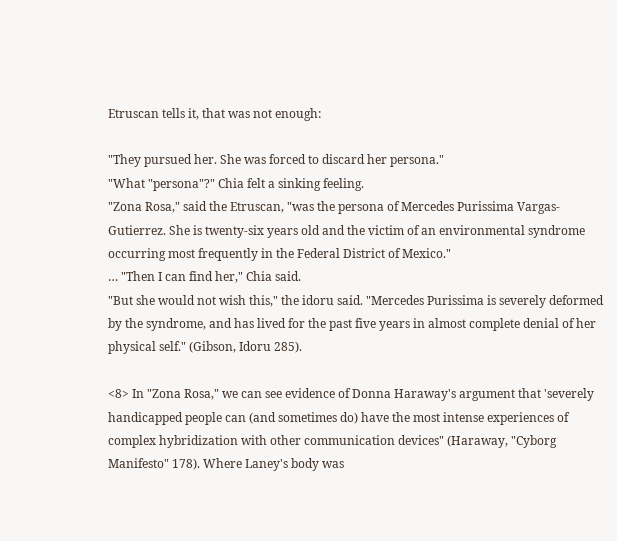Etruscan tells it, that was not enough:

"They pursued her. She was forced to discard her persona."
"What "persona"?" Chia felt a sinking feeling.
"Zona Rosa," said the Etruscan, "was the persona of Mercedes Purissima Vargas-Gutierrez. She is twenty-six years old and the victim of an environmental syndrome occurring most frequently in the Federal District of Mexico."
… "Then I can find her," Chia said.
"But she would not wish this," the idoru said. "Mercedes Purissima is severely deformed by the syndrome, and has lived for the past five years in almost complete denial of her physical self." (Gibson, Idoru 285).

<8> In "Zona Rosa," we can see evidence of Donna Haraway's argument that 'severely handicapped people can (and sometimes do) have the most intense experiences of complex hybridization with other communication devices" (Haraway, "Cyborg Manifesto" 178). Where Laney's body was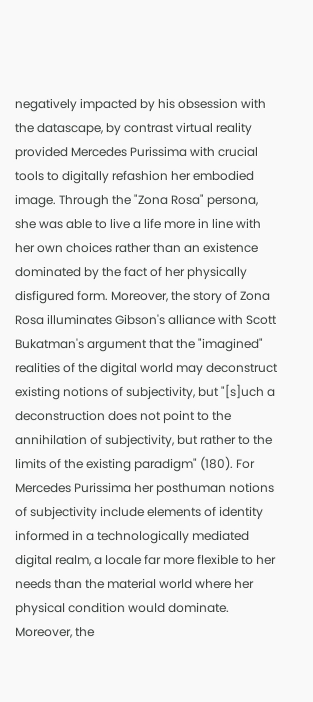negatively impacted by his obsession with the datascape, by contrast virtual reality provided Mercedes Purissima with crucial tools to digitally refashion her embodied image. Through the "Zona Rosa" persona, she was able to live a life more in line with her own choices rather than an existence dominated by the fact of her physically disfigured form. Moreover, the story of Zona Rosa illuminates Gibson's alliance with Scott Bukatman's argument that the "imagined" realities of the digital world may deconstruct existing notions of subjectivity, but "[s]uch a deconstruction does not point to the annihilation of subjectivity, but rather to the limits of the existing paradigm" (180). For Mercedes Purissima her posthuman notions of subjectivity include elements of identity informed in a technologically mediated digital realm, a locale far more flexible to her needs than the material world where her physical condition would dominate. Moreover, the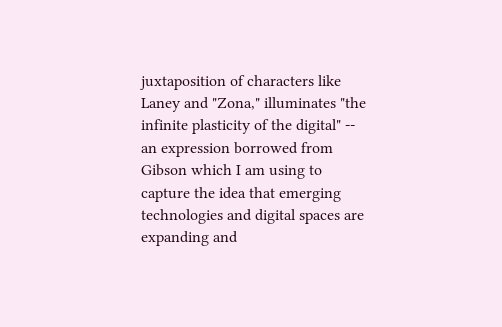juxtaposition of characters like Laney and "Zona," illuminates "the infinite plasticity of the digital" -- an expression borrowed from Gibson which I am using to capture the idea that emerging technologies and digital spaces are expanding and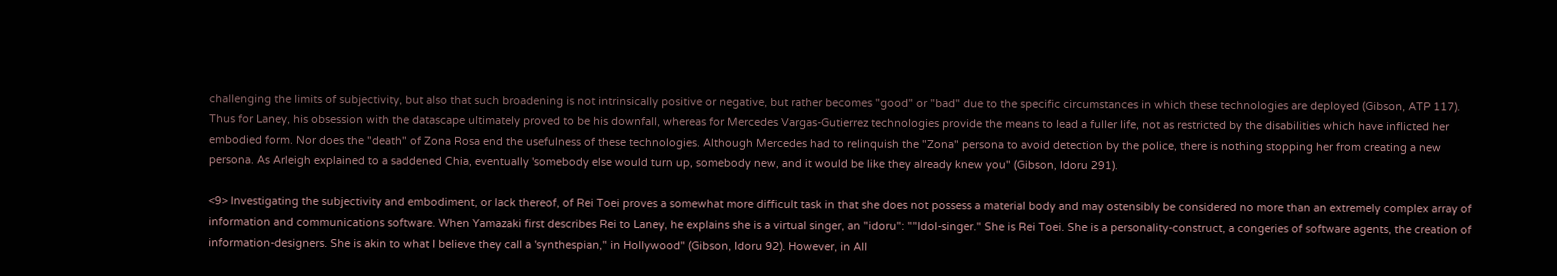challenging the limits of subjectivity, but also that such broadening is not intrinsically positive or negative, but rather becomes "good" or "bad" due to the specific circumstances in which these technologies are deployed (Gibson, ATP 117). Thus for Laney, his obsession with the datascape ultimately proved to be his downfall, whereas for Mercedes Vargas-Gutierrez technologies provide the means to lead a fuller life, not as restricted by the disabilities which have inflicted her embodied form. Nor does the "death" of Zona Rosa end the usefulness of these technologies. Although Mercedes had to relinquish the "Zona" persona to avoid detection by the police, there is nothing stopping her from creating a new persona. As Arleigh explained to a saddened Chia, eventually 'somebody else would turn up, somebody new, and it would be like they already knew you" (Gibson, Idoru 291).

<9> Investigating the subjectivity and embodiment, or lack thereof, of Rei Toei proves a somewhat more difficult task in that she does not possess a material body and may ostensibly be considered no more than an extremely complex array of information and communications software. When Yamazaki first describes Rei to Laney, he explains she is a virtual singer, an "idoru": ""Idol-singer." She is Rei Toei. She is a personality-construct, a congeries of software agents, the creation of information-designers. She is akin to what I believe they call a 'synthespian," in Hollywood" (Gibson, Idoru 92). However, in All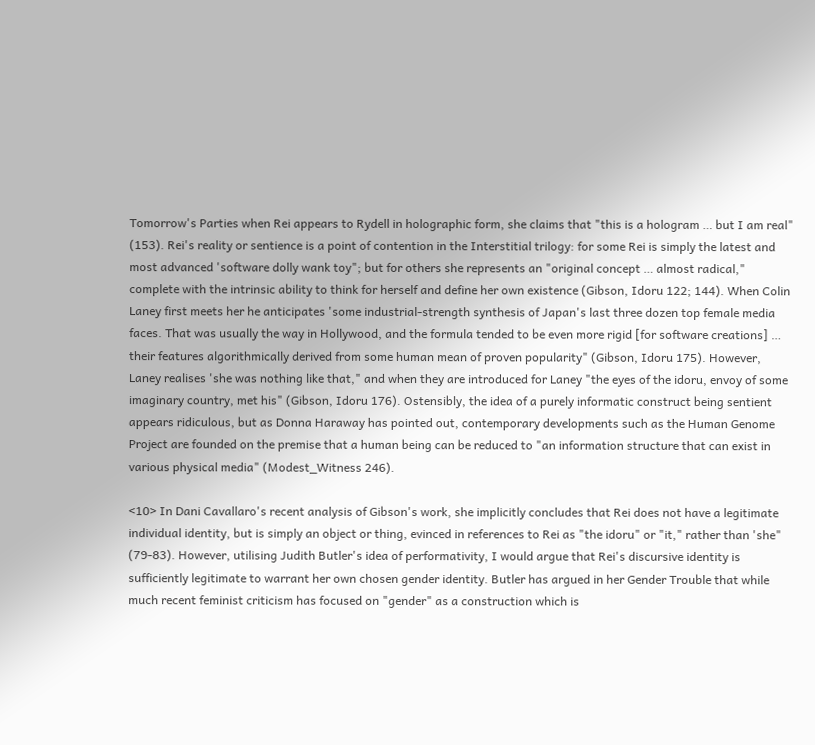Tomorrow's Parties when Rei appears to Rydell in holographic form, she claims that "this is a hologram … but I am real" (153). Rei's reality or sentience is a point of contention in the Interstitial trilogy: for some Rei is simply the latest and most advanced 'software dolly wank toy"; but for others she represents an "original concept … almost radical," complete with the intrinsic ability to think for herself and define her own existence (Gibson, Idoru 122; 144). When Colin Laney first meets her he anticipates 'some industrial-strength synthesis of Japan's last three dozen top female media faces. That was usually the way in Hollywood, and the formula tended to be even more rigid [for software creations] … their features algorithmically derived from some human mean of proven popularity" (Gibson, Idoru 175). However, Laney realises 'she was nothing like that," and when they are introduced for Laney "the eyes of the idoru, envoy of some imaginary country, met his" (Gibson, Idoru 176). Ostensibly, the idea of a purely informatic construct being sentient appears ridiculous, but as Donna Haraway has pointed out, contemporary developments such as the Human Genome Project are founded on the premise that a human being can be reduced to "an information structure that can exist in various physical media" (Modest_Witness 246).

<10> In Dani Cavallaro's recent analysis of Gibson's work, she implicitly concludes that Rei does not have a legitimate individual identity, but is simply an object or thing, evinced in references to Rei as "the idoru" or "it," rather than 'she" (79-83). However, utilising Judith Butler's idea of performativity, I would argue that Rei's discursive identity is sufficiently legitimate to warrant her own chosen gender identity. Butler has argued in her Gender Trouble that while much recent feminist criticism has focused on "gender" as a construction which is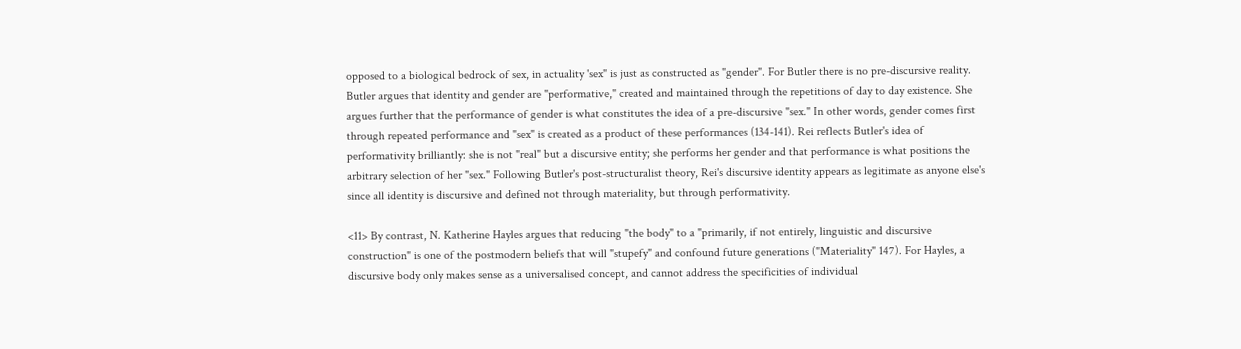opposed to a biological bedrock of sex, in actuality 'sex" is just as constructed as "gender". For Butler there is no pre-discursive reality. Butler argues that identity and gender are "performative," created and maintained through the repetitions of day to day existence. She argues further that the performance of gender is what constitutes the idea of a pre-discursive "sex." In other words, gender comes first through repeated performance and "sex" is created as a product of these performances (134-141). Rei reflects Butler's idea of performativity brilliantly: she is not "real" but a discursive entity; she performs her gender and that performance is what positions the arbitrary selection of her "sex." Following Butler's post-structuralist theory, Rei's discursive identity appears as legitimate as anyone else's since all identity is discursive and defined not through materiality, but through performativity.

<11> By contrast, N. Katherine Hayles argues that reducing "the body" to a "primarily, if not entirely, linguistic and discursive construction" is one of the postmodern beliefs that will "stupefy" and confound future generations ("Materiality" 147). For Hayles, a discursive body only makes sense as a universalised concept, and cannot address the specificities of individual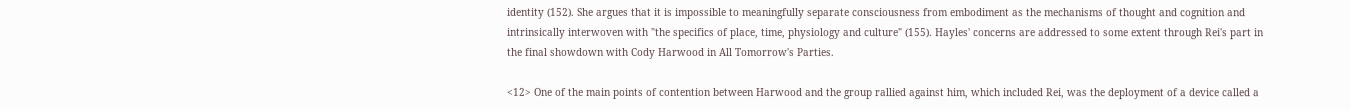identity (152). She argues that it is impossible to meaningfully separate consciousness from embodiment as the mechanisms of thought and cognition and intrinsically interwoven with "the specifics of place, time, physiology and culture" (155). Hayles' concerns are addressed to some extent through Rei's part in the final showdown with Cody Harwood in All Tomorrow's Parties.

<12> One of the main points of contention between Harwood and the group rallied against him, which included Rei, was the deployment of a device called a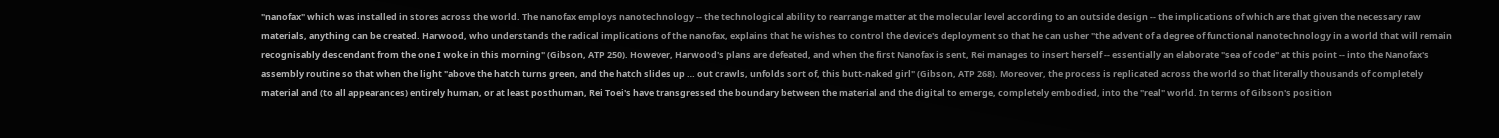"nanofax" which was installed in stores across the world. The nanofax employs nanotechnology -- the technological ability to rearrange matter at the molecular level according to an outside design -- the implications of which are that given the necessary raw materials, anything can be created. Harwood, who understands the radical implications of the nanofax, explains that he wishes to control the device's deployment so that he can usher "the advent of a degree of functional nanotechnology in a world that will remain recognisably descendant from the one I woke in this morning" (Gibson, ATP 250). However, Harwood's plans are defeated, and when the first Nanofax is sent, Rei manages to insert herself -- essentially an elaborate "sea of code" at this point -- into the Nanofax's assembly routine so that when the light "above the hatch turns green, and the hatch slides up … out crawls, unfolds sort of, this butt-naked girl" (Gibson, ATP 268). Moreover, the process is replicated across the world so that literally thousands of completely material and (to all appearances) entirely human, or at least posthuman, Rei Toei's have transgressed the boundary between the material and the digital to emerge, completely embodied, into the "real" world. In terms of Gibson's position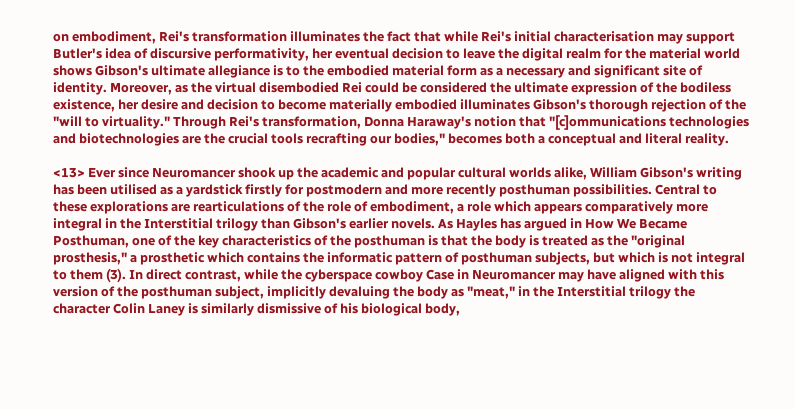on embodiment, Rei's transformation illuminates the fact that while Rei's initial characterisation may support Butler's idea of discursive performativity, her eventual decision to leave the digital realm for the material world shows Gibson's ultimate allegiance is to the embodied material form as a necessary and significant site of identity. Moreover, as the virtual disembodied Rei could be considered the ultimate expression of the bodiless existence, her desire and decision to become materially embodied illuminates Gibson's thorough rejection of the "will to virtuality." Through Rei's transformation, Donna Haraway's notion that "[c]ommunications technologies and biotechnologies are the crucial tools recrafting our bodies," becomes both a conceptual and literal reality.

<13> Ever since Neuromancer shook up the academic and popular cultural worlds alike, William Gibson's writing has been utilised as a yardstick firstly for postmodern and more recently posthuman possibilities. Central to these explorations are rearticulations of the role of embodiment, a role which appears comparatively more integral in the Interstitial trilogy than Gibson's earlier novels. As Hayles has argued in How We Became Posthuman, one of the key characteristics of the posthuman is that the body is treated as the "original prosthesis," a prosthetic which contains the informatic pattern of posthuman subjects, but which is not integral to them (3). In direct contrast, while the cyberspace cowboy Case in Neuromancer may have aligned with this version of the posthuman subject, implicitly devaluing the body as "meat," in the Interstitial trilogy the character Colin Laney is similarly dismissive of his biological body,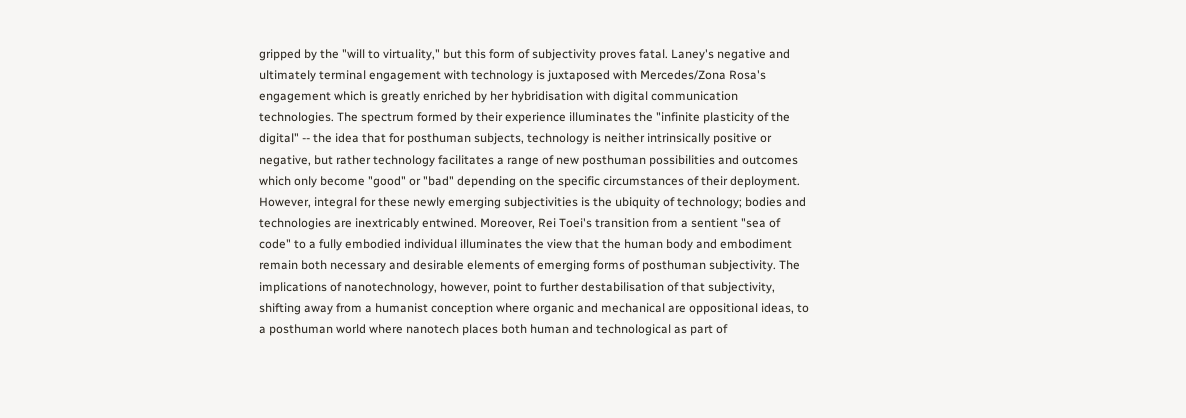gripped by the "will to virtuality," but this form of subjectivity proves fatal. Laney's negative and ultimately terminal engagement with technology is juxtaposed with Mercedes/Zona Rosa's engagement which is greatly enriched by her hybridisation with digital communication technologies. The spectrum formed by their experience illuminates the "infinite plasticity of the digital" -- the idea that for posthuman subjects, technology is neither intrinsically positive or negative, but rather technology facilitates a range of new posthuman possibilities and outcomes which only become "good" or "bad" depending on the specific circumstances of their deployment. However, integral for these newly emerging subjectivities is the ubiquity of technology; bodies and technologies are inextricably entwined. Moreover, Rei Toei's transition from a sentient "sea of code" to a fully embodied individual illuminates the view that the human body and embodiment remain both necessary and desirable elements of emerging forms of posthuman subjectivity. The implications of nanotechnology, however, point to further destabilisation of that subjectivity, shifting away from a humanist conception where organic and mechanical are oppositional ideas, to a posthuman world where nanotech places both human and technological as part of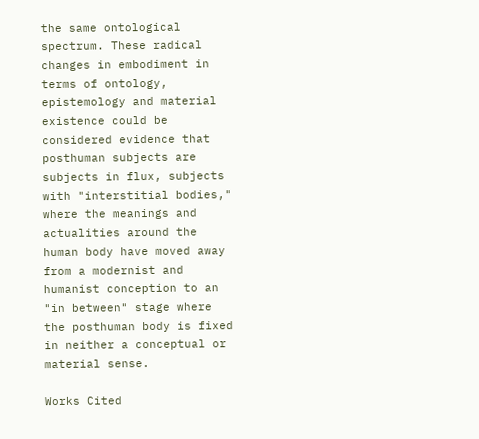the same ontological spectrum. These radical changes in embodiment in terms of ontology, epistemology and material existence could be considered evidence that posthuman subjects are subjects in flux, subjects with "interstitial bodies," where the meanings and actualities around the human body have moved away from a modernist and humanist conception to an "in between" stage where the posthuman body is fixed in neither a conceptual or material sense.

Works Cited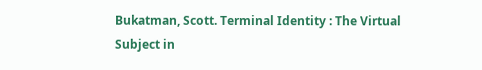Bukatman, Scott. Terminal Identity : The Virtual Subject in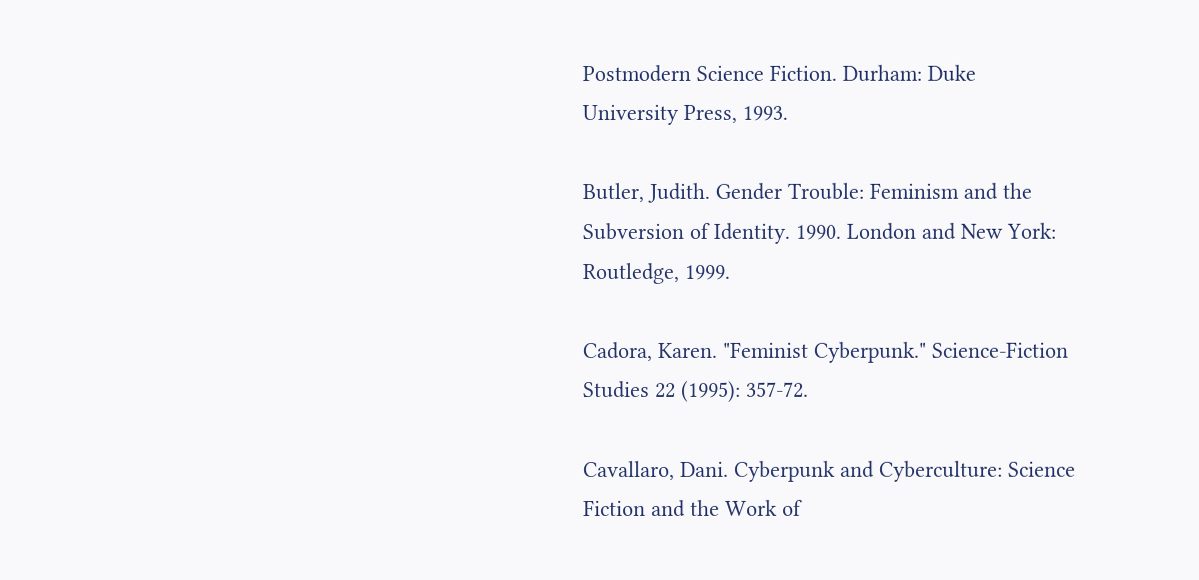Postmodern Science Fiction. Durham: Duke University Press, 1993.

Butler, Judith. Gender Trouble: Feminism and the Subversion of Identity. 1990. London and New York: Routledge, 1999.

Cadora, Karen. "Feminist Cyberpunk." Science-Fiction Studies 22 (1995): 357-72.

Cavallaro, Dani. Cyberpunk and Cyberculture: Science Fiction and the Work of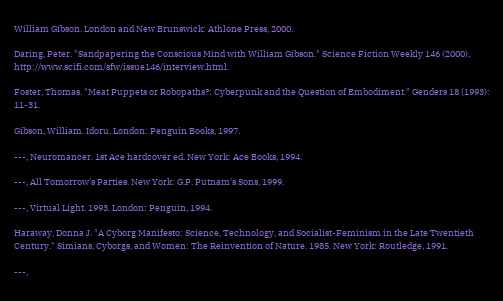William Gibson. London and New Brunswick: Athlone Press, 2000.

Daring, Peter. "Sandpapering the Conscious Mind with William Gibson." Science Fiction Weekly 146 (2000), http://www.scifi.com/sfw/issue146/interview.html.

Foster, Thomas. "Meat Puppets or Robopaths?: Cyberpunk and the Question of Embodiment." Genders 18 (1993): 11-31.

Gibson, William. Idoru. London: Penguin Books, 1997.

---, Neuromancer. 1st Ace hardcover ed. New York: Ace Books, 1994.

---, All Tomorrow's Parties. New York: G.P. Putnam's Sons, 1999.

---, Virtual Light. 1993. London: Penguin, 1994.

Haraway, Donna J. "A Cyborg Manifesto: Science, Technology, and Socialist-Feminism in the Late Twentieth Century." Simians, Cyborgs, and Women: The Reinvention of Nature. 1985. New York: Routledge, 1991.

---,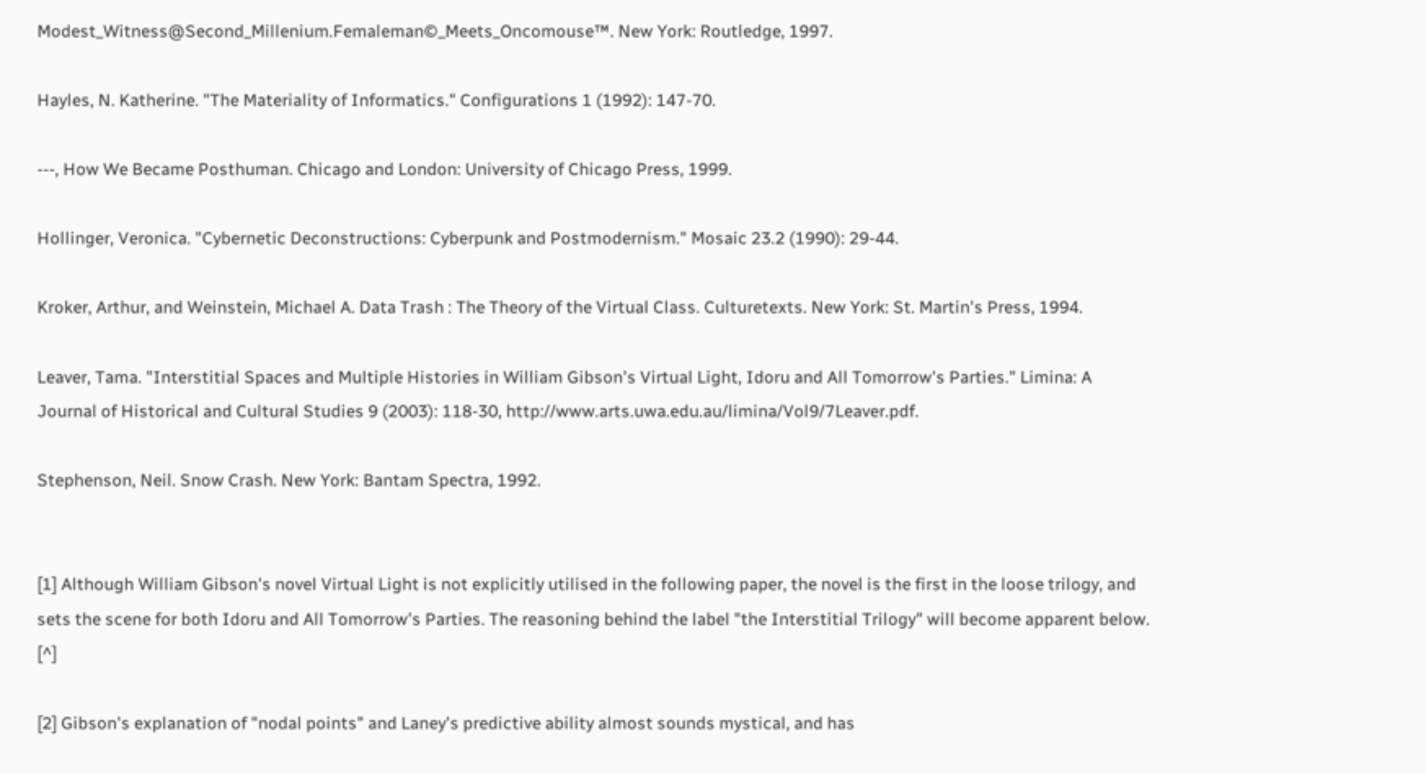Modest_Witness@Second_Millenium.Femaleman©_Meets_Oncomouse™. New York: Routledge, 1997.

Hayles, N. Katherine. "The Materiality of Informatics." Configurations 1 (1992): 147-70.

---, How We Became Posthuman. Chicago and London: University of Chicago Press, 1999.

Hollinger, Veronica. "Cybernetic Deconstructions: Cyberpunk and Postmodernism." Mosaic 23.2 (1990): 29-44.

Kroker, Arthur, and Weinstein, Michael A. Data Trash : The Theory of the Virtual Class. Culturetexts. New York: St. Martin's Press, 1994.

Leaver, Tama. "Interstitial Spaces and Multiple Histories in William Gibson's Virtual Light, Idoru and All Tomorrow's Parties." Limina: A Journal of Historical and Cultural Studies 9 (2003): 118-30, http://www.arts.uwa.edu.au/limina/Vol9/7Leaver.pdf.

Stephenson, Neil. Snow Crash. New York: Bantam Spectra, 1992.


[1] Although William Gibson's novel Virtual Light is not explicitly utilised in the following paper, the novel is the first in the loose trilogy, and sets the scene for both Idoru and All Tomorrow's Parties. The reasoning behind the label "the Interstitial Trilogy" will become apparent below. [^]

[2] Gibson's explanation of "nodal points" and Laney's predictive ability almost sounds mystical, and has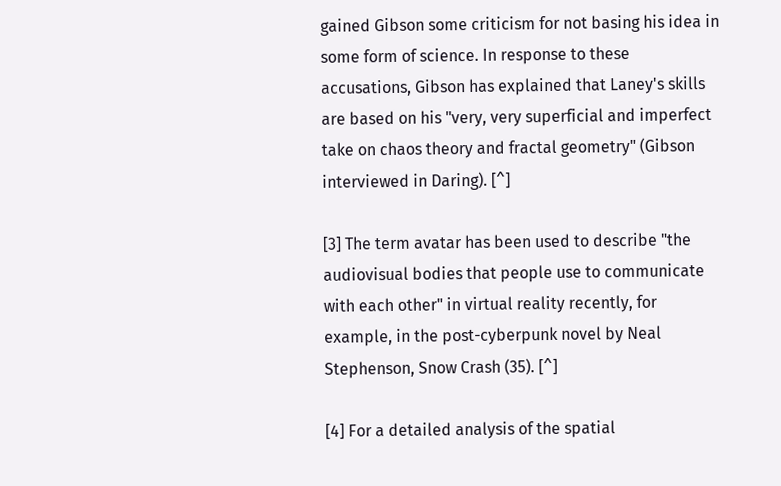gained Gibson some criticism for not basing his idea in some form of science. In response to these accusations, Gibson has explained that Laney's skills are based on his "very, very superficial and imperfect take on chaos theory and fractal geometry" (Gibson interviewed in Daring). [^]

[3] The term avatar has been used to describe "the audiovisual bodies that people use to communicate with each other" in virtual reality recently, for example, in the post-cyberpunk novel by Neal Stephenson, Snow Crash (35). [^]

[4] For a detailed analysis of the spatial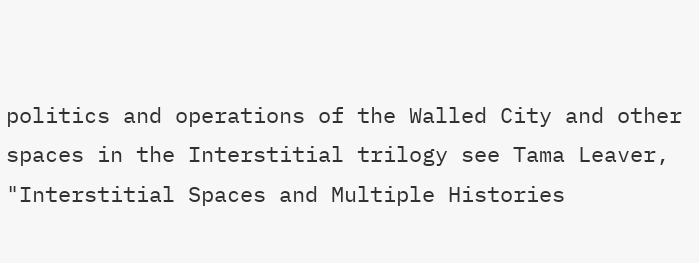politics and operations of the Walled City and other spaces in the Interstitial trilogy see Tama Leaver, "Interstitial Spaces and Multiple Histories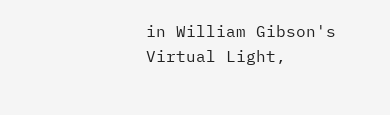in William Gibson's Virtual Light,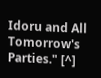Idoru and All Tomorrow's Parties." [^]